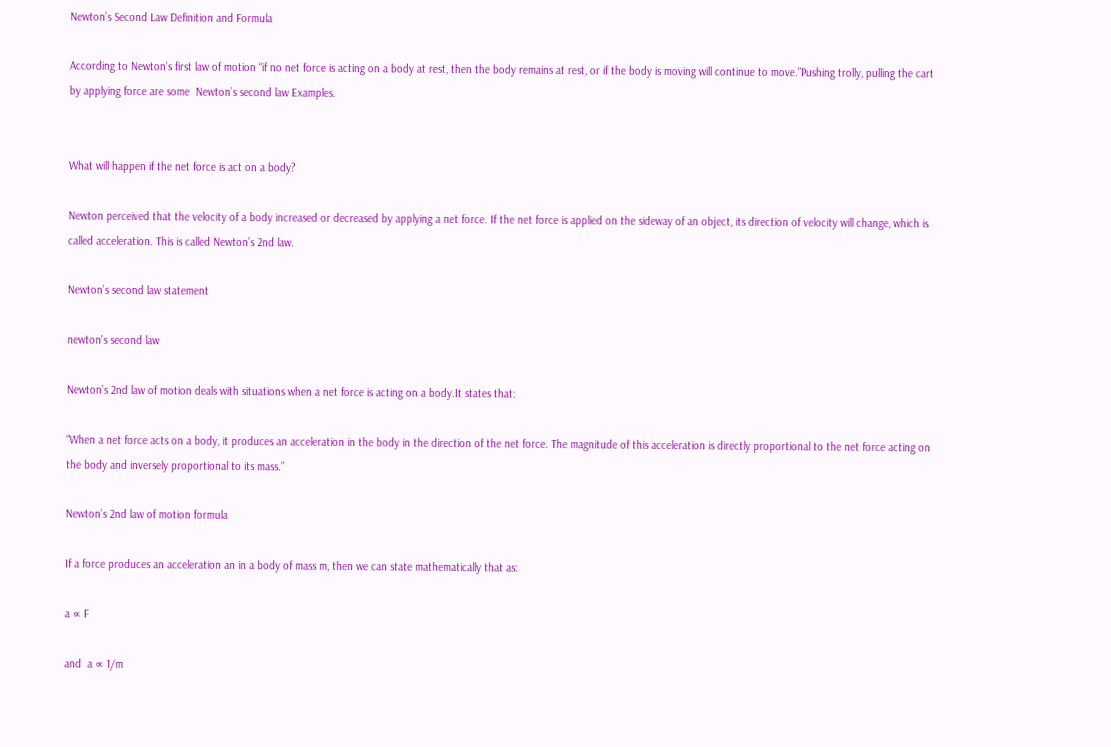Newton’s Second Law Definition and Formula

According to Newton’s first law of motion “if no net force is acting on a body at rest, then the body remains at rest, or if the body is moving will continue to move.”Pushing trolly, pulling the cart by applying force are some  Newton’s second law Examples.


What will happen if the net force is act on a body?

Newton perceived that the velocity of a body increased or decreased by applying a net force. If the net force is applied on the sideway of an object, its direction of velocity will change, which is called acceleration. This is called Newton’s 2nd law.

Newton’s second law statement

newton's second law

Newton’s 2nd law of motion deals with situations when a net force is acting on a body.It states that:

“When a net force acts on a body, it produces an acceleration in the body in the direction of the net force. The magnitude of this acceleration is directly proportional to the net force acting on the body and inversely proportional to its mass.”

Newton’s 2nd law of motion formula

If a force produces an acceleration an in a body of mass m, then we can state mathematically that as:

a ∝ F

and  a ∝ 1/m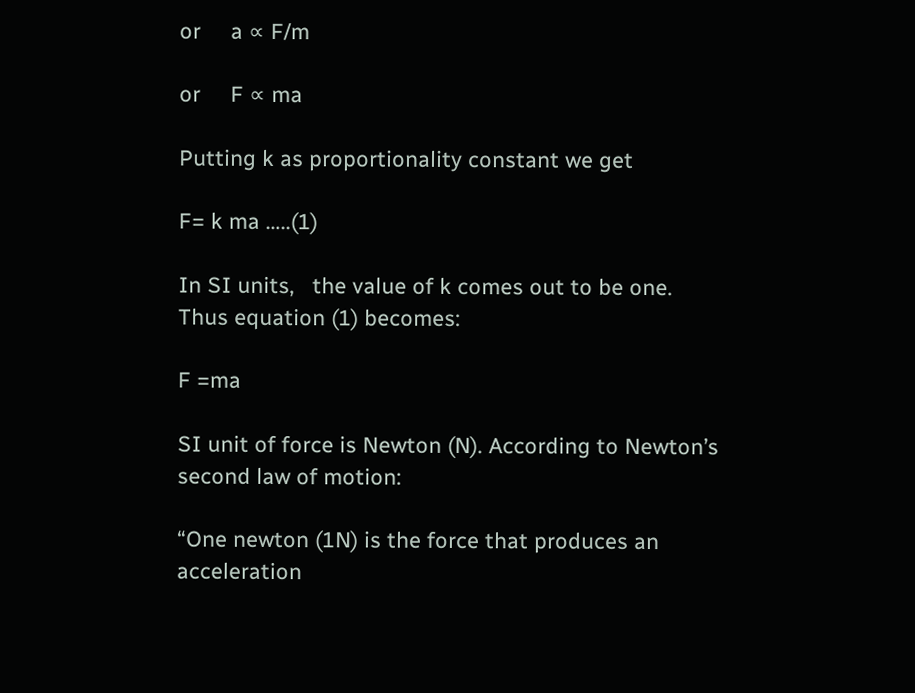or     a ∝ F/m

or     F ∝ ma

Putting k as proportionality constant we get

F= k ma …..(1)

In SI units,   the value of k comes out to be one. Thus equation (1) becomes:

F =ma

SI unit of force is Newton (N). According to Newton’s second law of motion:

“One newton (1N) is the force that produces an acceleration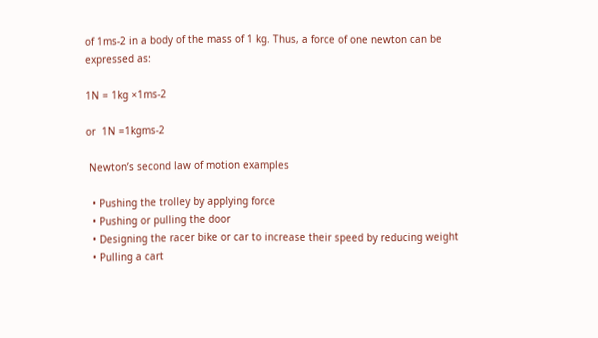of 1ms-2 in a body of the mass of 1 kg. Thus, a force of one newton can be expressed as:

1N = 1kg ×1ms-2

or  1N =1kgms-2

 Newton’s second law of motion examples

  • Pushing the trolley by applying force
  • Pushing or pulling the door
  • Designing the racer bike or car to increase their speed by reducing weight
  • Pulling a cart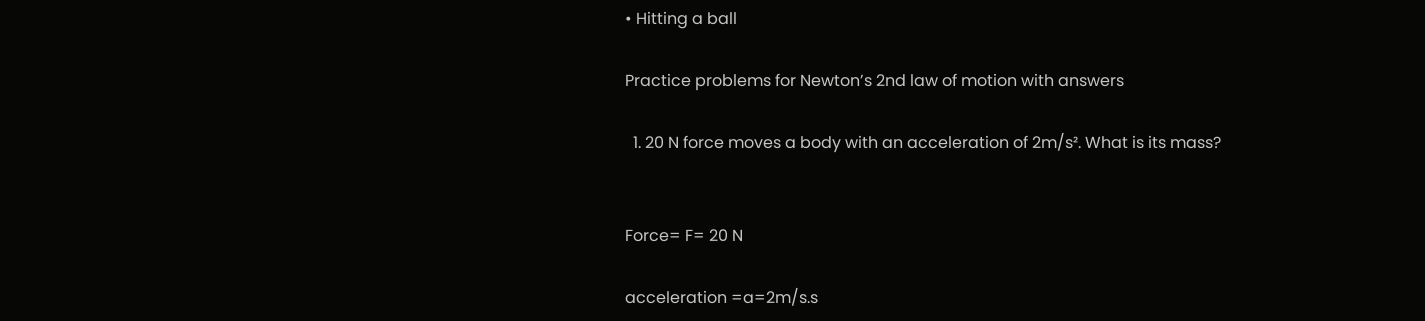• Hitting a ball

Practice problems for Newton’s 2nd law of motion with answers

  1. 20 N force moves a body with an acceleration of 2m/s². What is its mass?


Force= F= 20 N

acceleration =a=2m/s.s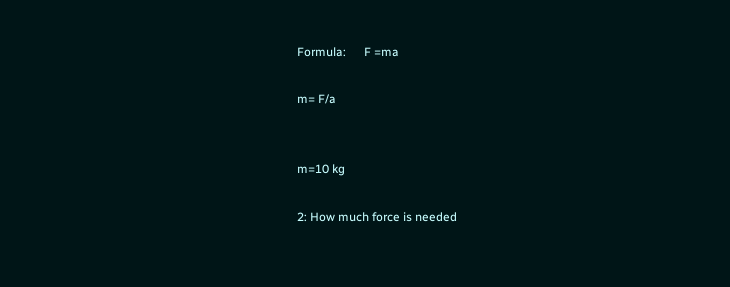Formula:      F =ma

m= F/a


m=10 kg

2: How much force is needed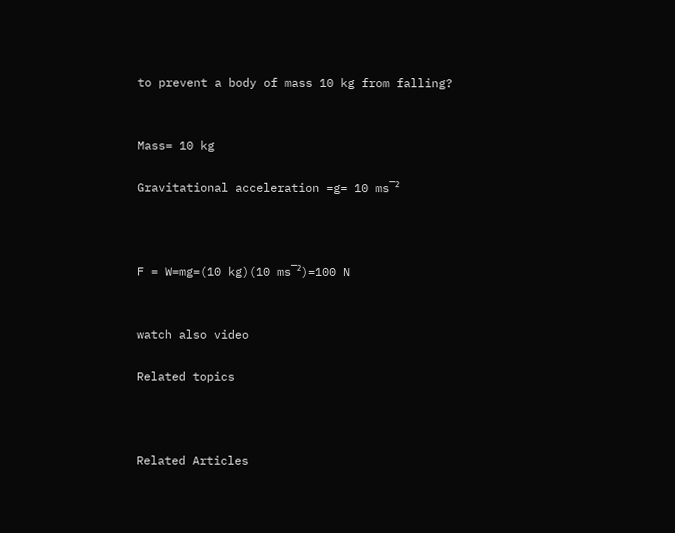to prevent a body of mass 10 kg from falling?


Mass= 10 kg

Gravitational acceleration =g= 10 ms‾²



F = W=mg=(10 kg)(10 ms‾²)=100 N


watch also video

Related topics



Related Articles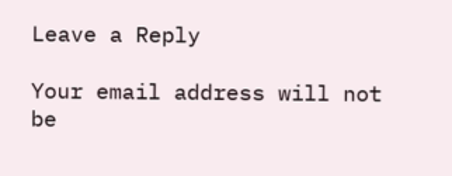Leave a Reply

Your email address will not be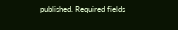published. Required fields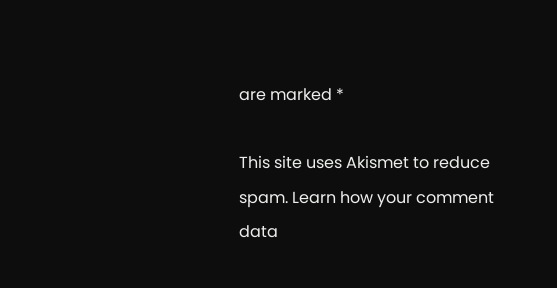are marked *

This site uses Akismet to reduce spam. Learn how your comment data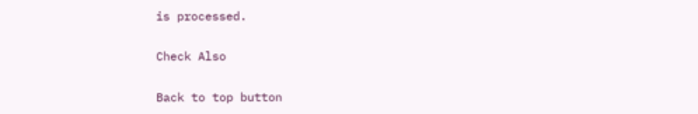is processed.

Check Also

Back to top button